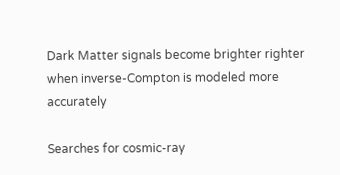Dark Matter signals become brighter righter when inverse-Compton is modeled more accurately

Searches for cosmic-ray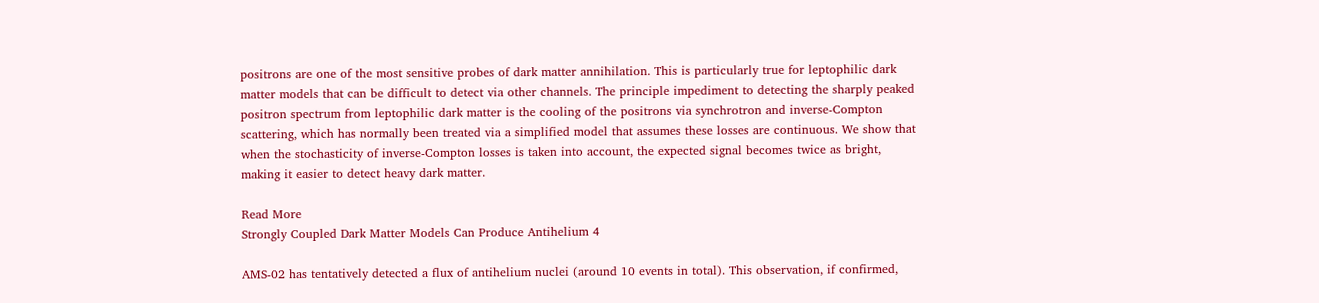positrons are one of the most sensitive probes of dark matter annihilation. This is particularly true for leptophilic dark matter models that can be difficult to detect via other channels. The principle impediment to detecting the sharply peaked positron spectrum from leptophilic dark matter is the cooling of the positrons via synchrotron and inverse-Compton scattering, which has normally been treated via a simplified model that assumes these losses are continuous. We show that when the stochasticity of inverse-Compton losses is taken into account, the expected signal becomes twice as bright, making it easier to detect heavy dark matter.

Read More
Strongly Coupled Dark Matter Models Can Produce Antihelium 4

AMS-02 has tentatively detected a flux of antihelium nuclei (around 10 events in total). This observation, if confirmed,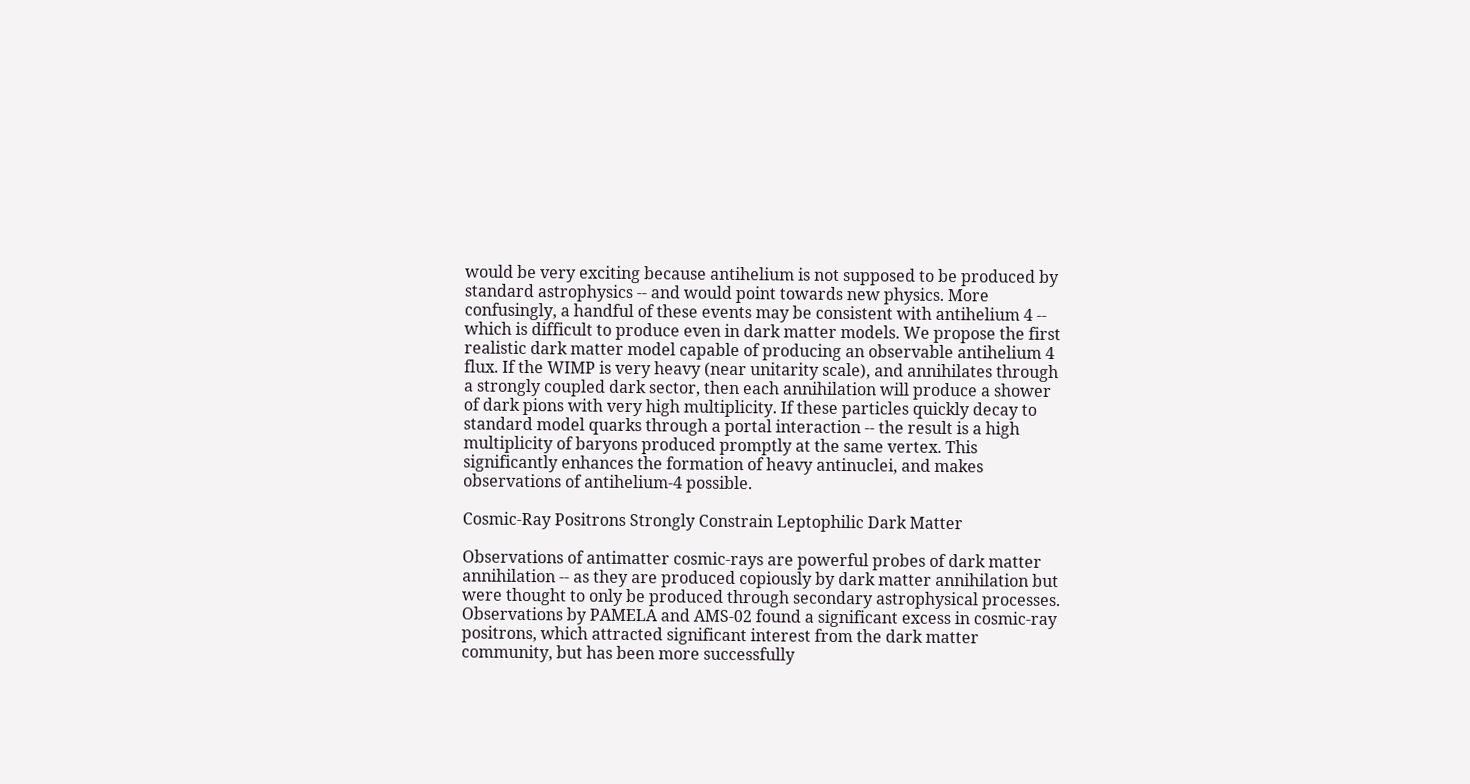would be very exciting because antihelium is not supposed to be produced by standard astrophysics -- and would point towards new physics. More confusingly, a handful of these events may be consistent with antihelium 4 -- which is difficult to produce even in dark matter models. We propose the first realistic dark matter model capable of producing an observable antihelium 4 flux. If the WIMP is very heavy (near unitarity scale), and annihilates through a strongly coupled dark sector, then each annihilation will produce a shower of dark pions with very high multiplicity. If these particles quickly decay to standard model quarks through a portal interaction -- the result is a high multiplicity of baryons produced promptly at the same vertex. This significantly enhances the formation of heavy antinuclei, and makes observations of antihelium-4 possible.

Cosmic-Ray Positrons Strongly Constrain Leptophilic Dark Matter

Observations of antimatter cosmic-rays are powerful probes of dark matter annihilation -- as they are produced copiously by dark matter annihilation but were thought to only be produced through secondary astrophysical processes. Observations by PAMELA and AMS-02 found a significant excess in cosmic-ray positrons, which attracted significant interest from the dark matter community, but has been more successfully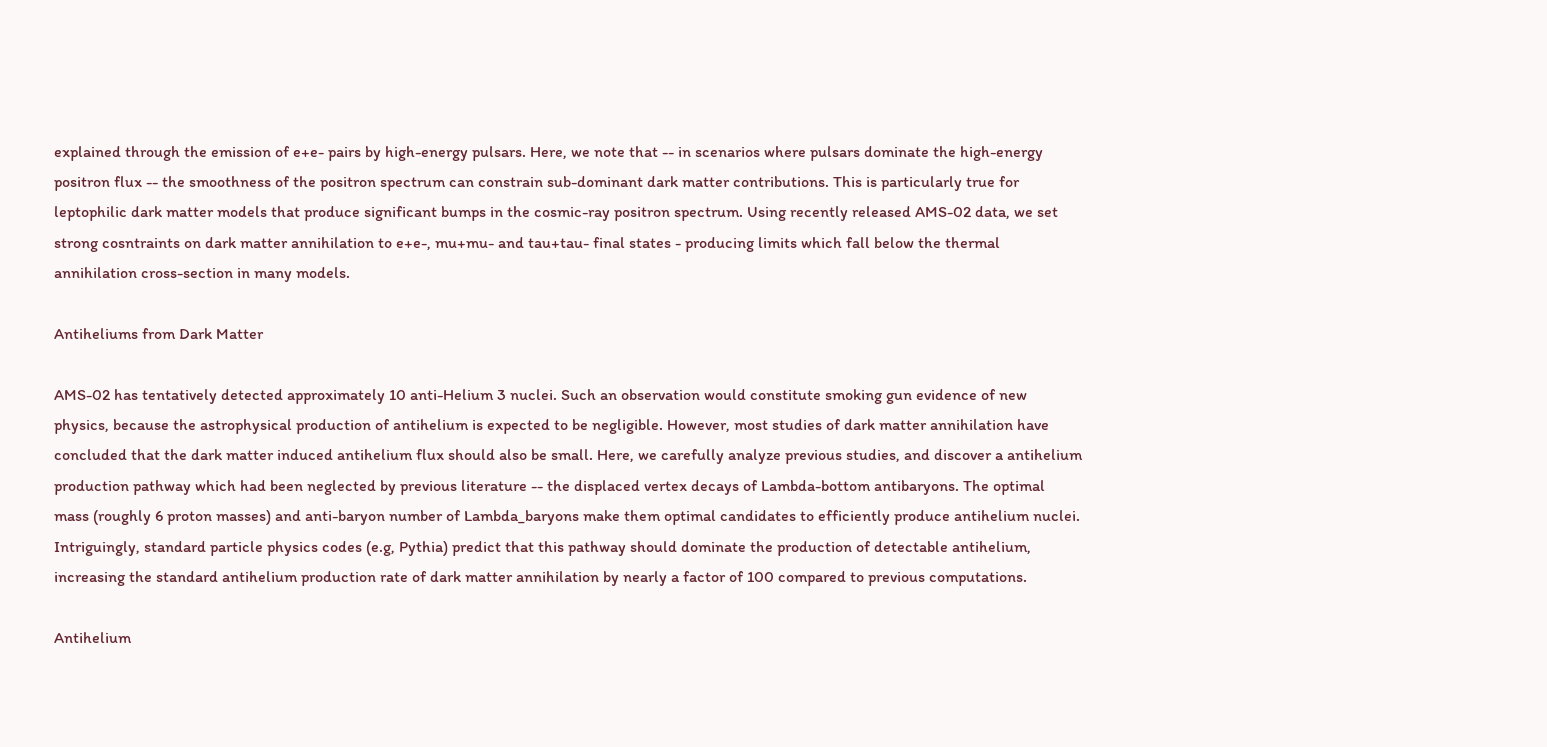explained through the emission of e+e- pairs by high-energy pulsars. Here, we note that -- in scenarios where pulsars dominate the high-energy positron flux -- the smoothness of the positron spectrum can constrain sub-dominant dark matter contributions. This is particularly true for leptophilic dark matter models that produce significant bumps in the cosmic-ray positron spectrum. Using recently released AMS-02 data, we set strong cosntraints on dark matter annihilation to e+e-, mu+mu- and tau+tau- final states - producing limits which fall below the thermal annihilation cross-section in many models.

Antiheliums from Dark Matter

AMS-02 has tentatively detected approximately 10 anti-Helium 3 nuclei. Such an observation would constitute smoking gun evidence of new physics, because the astrophysical production of antihelium is expected to be negligible. However, most studies of dark matter annihilation have concluded that the dark matter induced antihelium flux should also be small. Here, we carefully analyze previous studies, and discover a antihelium production pathway which had been neglected by previous literature -- the displaced vertex decays of Lambda-bottom antibaryons. The optimal mass (roughly 6 proton masses) and anti-baryon number of Lambda_baryons make them optimal candidates to efficiently produce antihelium nuclei. Intriguingly, standard particle physics codes (e.g, Pythia) predict that this pathway should dominate the production of detectable antihelium, increasing the standard antihelium production rate of dark matter annihilation by nearly a factor of 100 compared to previous computations.

Antihelium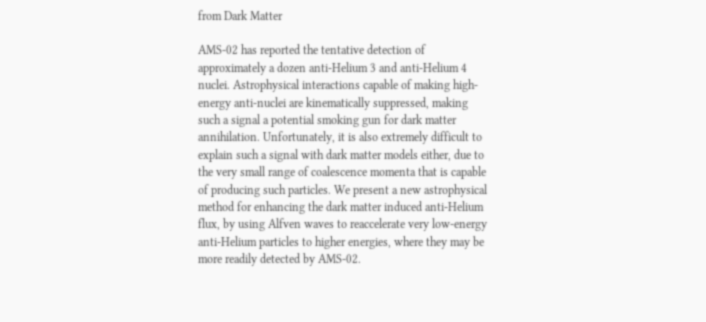from Dark Matter

AMS-02 has reported the tentative detection of approximately a dozen anti-Helium 3 and anti-Helium 4 nuclei. Astrophysical interactions capable of making high-energy anti-nuclei are kinematically suppressed, making such a signal a potential smoking gun for dark matter annihilation. Unfortunately, it is also extremely difficult to explain such a signal with dark matter models either, due to the very small range of coalescence momenta that is capable of producing such particles. We present a new astrophysical method for enhancing the dark matter induced anti-Helium flux, by using Alfven waves to reaccelerate very low-energy anti-Helium particles to higher energies, where they may be more readily detected by AMS-02.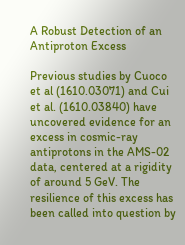A Robust Detection of an Antiproton Excess

Previous studies by Cuoco et al (1610.03071) and Cui et al. (1610.03840) have uncovered evidence for an excess in cosmic-ray antiprotons in the AMS-02 data, centered at a rigidity of around 5 GeV. The resilience of this excess has been called into question by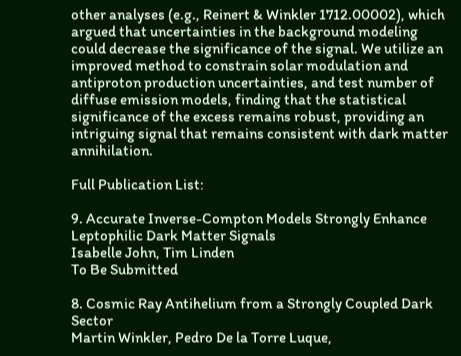other analyses (e.g., Reinert & Winkler 1712.00002), which argued that uncertainties in the background modeling could decrease the significance of the signal. We utilize an improved method to constrain solar modulation and antiproton production uncertainties, and test number of diffuse emission models, finding that the statistical significance of the excess remains robust, providing an intriguing signal that remains consistent with dark matter annihilation.

Full Publication List:

9. Accurate Inverse-Compton Models Strongly Enhance Leptophilic Dark Matter Signals
Isabelle John, Tim Linden
To Be Submitted

8. Cosmic Ray Antihelium from a Strongly Coupled Dark Sector
Martin Winkler, Pedro De la Torre Luque,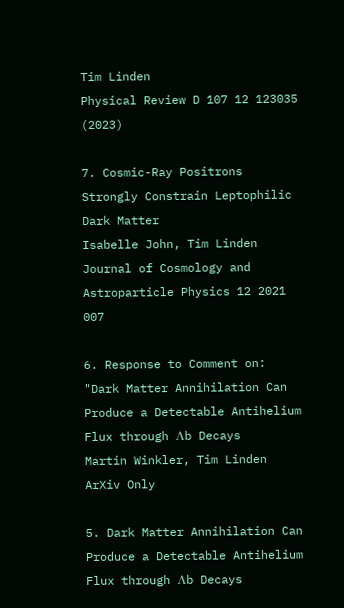Tim Linden
Physical Review D 107 12 123035 (2023)

7. Cosmic-Ray Positrons Strongly Constrain Leptophilic Dark Matter
Isabelle John, Tim Linden
Journal of Cosmology and Astroparticle Physics 12 2021 007

6. Response to Comment on: "Dark Matter Annihilation Can Produce a Detectable Antihelium Flux through Λb Decays
Martin Winkler, Tim Linden
ArXiv Only

5. Dark Matter Annihilation Can Produce a Detectable Antihelium Flux through Λb Decays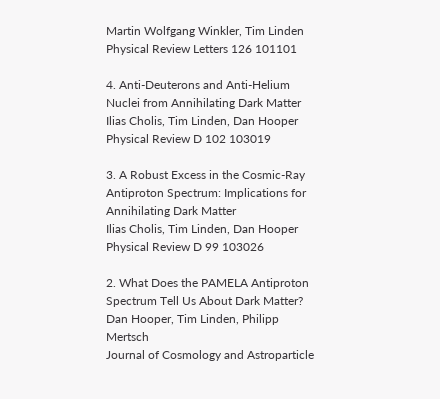Martin Wolfgang Winkler, Tim Linden
Physical Review Letters 126 101101

4. Anti-Deuterons and Anti-Helium Nuclei from Annihilating Dark Matter
Ilias Cholis, Tim Linden, Dan Hooper
Physical Review D 102 103019

3. A Robust Excess in the Cosmic-Ray Antiproton Spectrum: Implications for Annihilating Dark Matter
Ilias Cholis, Tim Linden, Dan Hooper
Physical Review D 99 103026

2. What Does the PAMELA Antiproton Spectrum Tell Us About Dark Matter?
Dan Hooper, Tim Linden, Philipp Mertsch
Journal of Cosmology and Astroparticle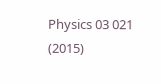Physics 03 021 (2015)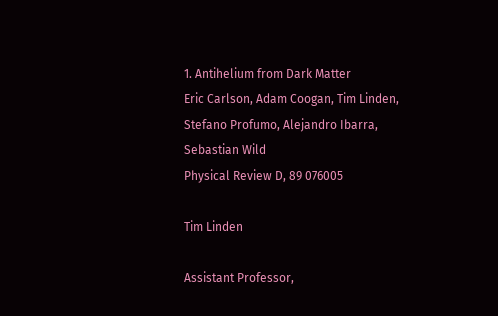1. Antihelium from Dark Matter
Eric Carlson, Adam Coogan, Tim Linden, Stefano Profumo, Alejandro Ibarra, Sebastian Wild
Physical Review D, 89 076005

Tim Linden

Assistant Professor,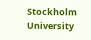Stockholm University